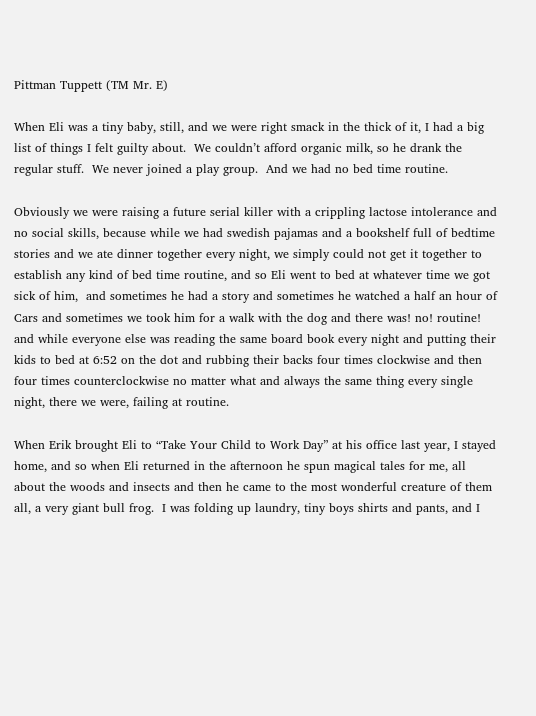Pittman Tuppett (TM Mr. E)

When Eli was a tiny baby, still, and we were right smack in the thick of it, I had a big list of things I felt guilty about.  We couldn’t afford organic milk, so he drank the regular stuff.  We never joined a play group.  And we had no bed time routine.

Obviously we were raising a future serial killer with a crippling lactose intolerance and no social skills, because while we had swedish pajamas and a bookshelf full of bedtime stories and we ate dinner together every night, we simply could not get it together to establish any kind of bed time routine, and so Eli went to bed at whatever time we got sick of him,  and sometimes he had a story and sometimes he watched a half an hour of Cars and sometimes we took him for a walk with the dog and there was! no! routine! and while everyone else was reading the same board book every night and putting their kids to bed at 6:52 on the dot and rubbing their backs four times clockwise and then four times counterclockwise no matter what and always the same thing every single night, there we were, failing at routine.

When Erik brought Eli to “Take Your Child to Work Day” at his office last year, I stayed home, and so when Eli returned in the afternoon he spun magical tales for me, all about the woods and insects and then he came to the most wonderful creature of them all, a very giant bull frog.  I was folding up laundry, tiny boys shirts and pants, and I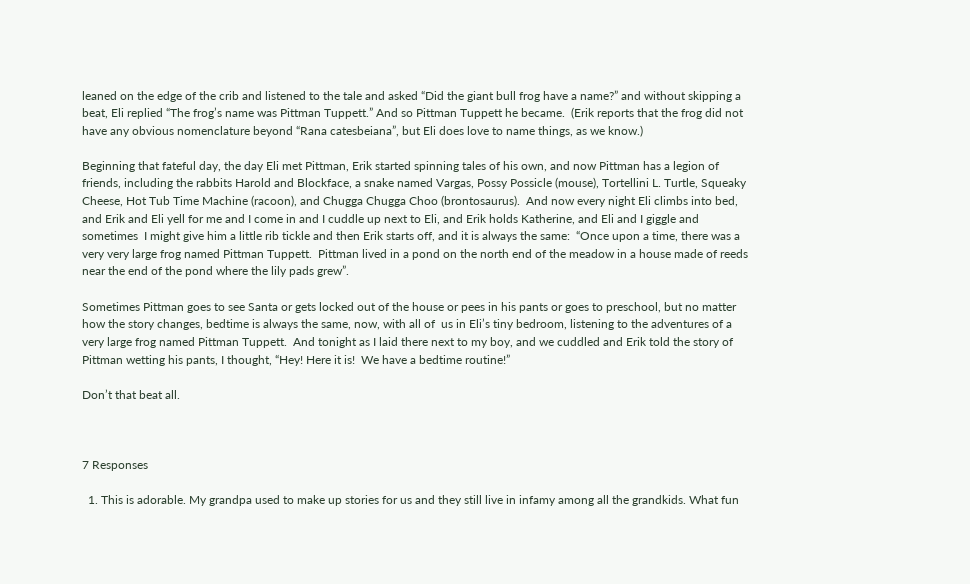leaned on the edge of the crib and listened to the tale and asked “Did the giant bull frog have a name?” and without skipping a beat, Eli replied “The frog’s name was Pittman Tuppett.” And so Pittman Tuppett he became.  (Erik reports that the frog did not have any obvious nomenclature beyond “Rana catesbeiana”, but Eli does love to name things, as we know.)

Beginning that fateful day, the day Eli met Pittman, Erik started spinning tales of his own, and now Pittman has a legion of friends, including the rabbits Harold and Blockface, a snake named Vargas, Possy Possicle (mouse), Tortellini L. Turtle, Squeaky Cheese, Hot Tub Time Machine (racoon), and Chugga Chugga Choo (brontosaurus).  And now every night Eli climbs into bed, and Erik and Eli yell for me and I come in and I cuddle up next to Eli, and Erik holds Katherine, and Eli and I giggle and sometimes  I might give him a little rib tickle and then Erik starts off, and it is always the same:  “Once upon a time, there was a very very large frog named Pittman Tuppett.  Pittman lived in a pond on the north end of the meadow in a house made of reeds near the end of the pond where the lily pads grew”.

Sometimes Pittman goes to see Santa or gets locked out of the house or pees in his pants or goes to preschool, but no matter how the story changes, bedtime is always the same, now, with all of  us in Eli’s tiny bedroom, listening to the adventures of a very large frog named Pittman Tuppett.  And tonight as I laid there next to my boy, and we cuddled and Erik told the story of Pittman wetting his pants, I thought, “Hey! Here it is!  We have a bedtime routine!”

Don’t that beat all.



7 Responses

  1. This is adorable. My grandpa used to make up stories for us and they still live in infamy among all the grandkids. What fun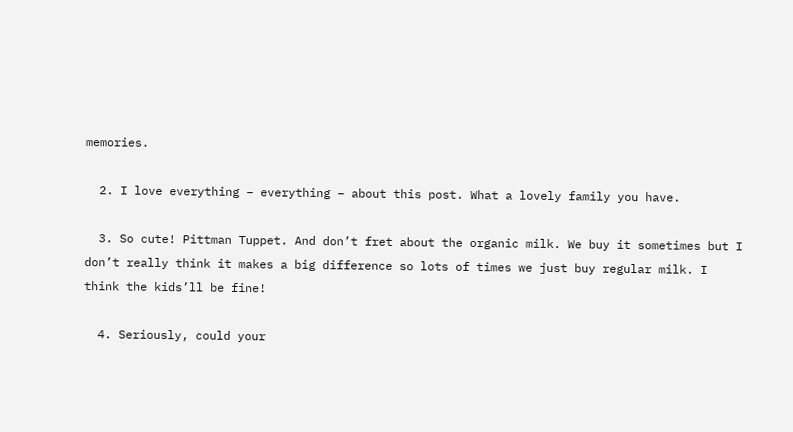memories.

  2. I love everything – everything – about this post. What a lovely family you have.

  3. So cute! Pittman Tuppet. And don’t fret about the organic milk. We buy it sometimes but I don’t really think it makes a big difference so lots of times we just buy regular milk. I think the kids’ll be fine!

  4. Seriously, could your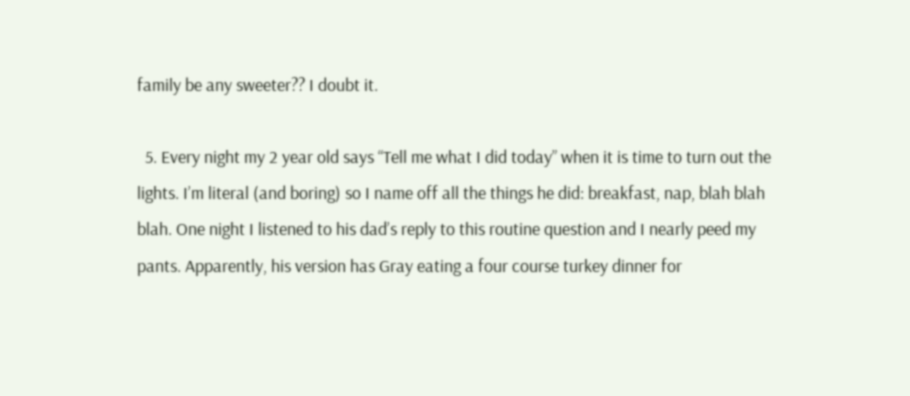family be any sweeter?? I doubt it.

  5. Every night my 2 year old says “Tell me what I did today” when it is time to turn out the lights. I’m literal (and boring) so I name off all the things he did: breakfast, nap, blah blah blah. One night I listened to his dad’s reply to this routine question and I nearly peed my pants. Apparently, his version has Gray eating a four course turkey dinner for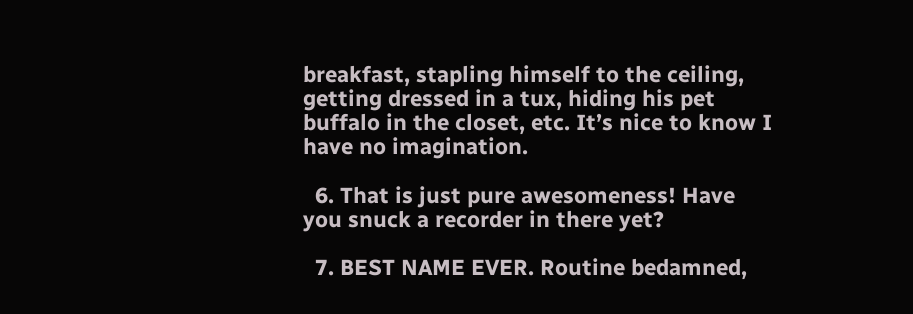breakfast, stapling himself to the ceiling, getting dressed in a tux, hiding his pet buffalo in the closet, etc. It’s nice to know I have no imagination.

  6. That is just pure awesomeness! Have you snuck a recorder in there yet?

  7. BEST NAME EVER. Routine bedamned,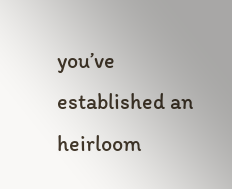you’ve established an heirloom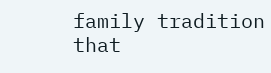family tradition that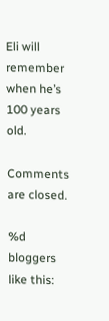Eli will remember when he’s 100 years old.

Comments are closed.

%d bloggers like this: